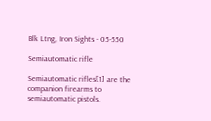Blk Ltng, Iron Sights - 05-550

Semiautomatic rifle

Semiautomatic rifles[1] are the companion firearms to semiautomatic pistols.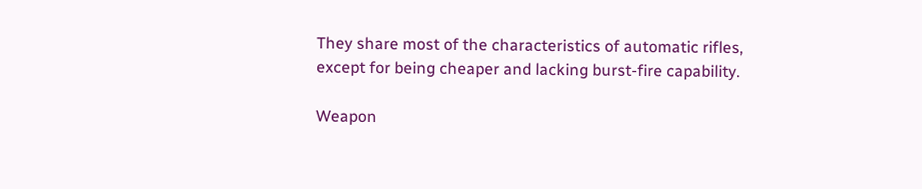They share most of the characteristics of automatic rifles, except for being cheaper and lacking burst-fire capability.

Weapon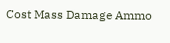Cost Mass Damage Ammo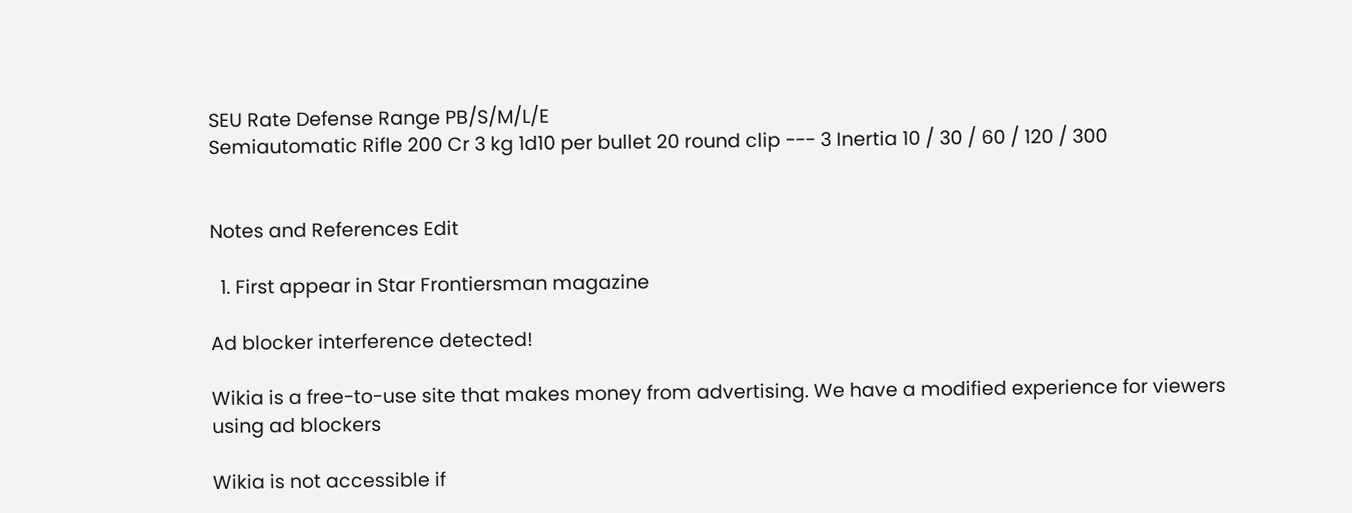SEU Rate Defense Range PB/S/M/L/E
Semiautomatic Rifle 200 Cr 3 kg 1d10 per bullet 20 round clip --- 3 Inertia 10 / 30 / 60 / 120 / 300


Notes and References Edit

  1. First appear in Star Frontiersman magazine

Ad blocker interference detected!

Wikia is a free-to-use site that makes money from advertising. We have a modified experience for viewers using ad blockers

Wikia is not accessible if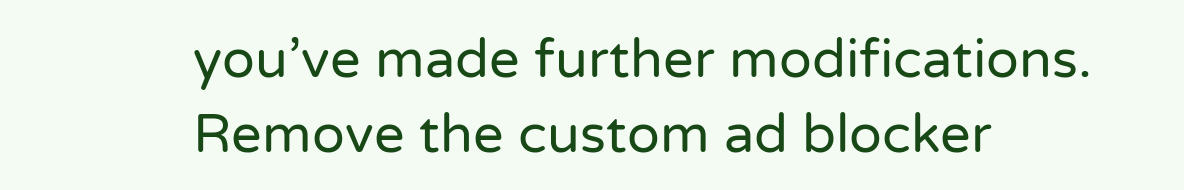you’ve made further modifications. Remove the custom ad blocker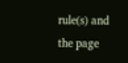rule(s) and the page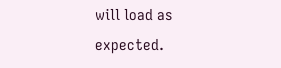will load as expected.